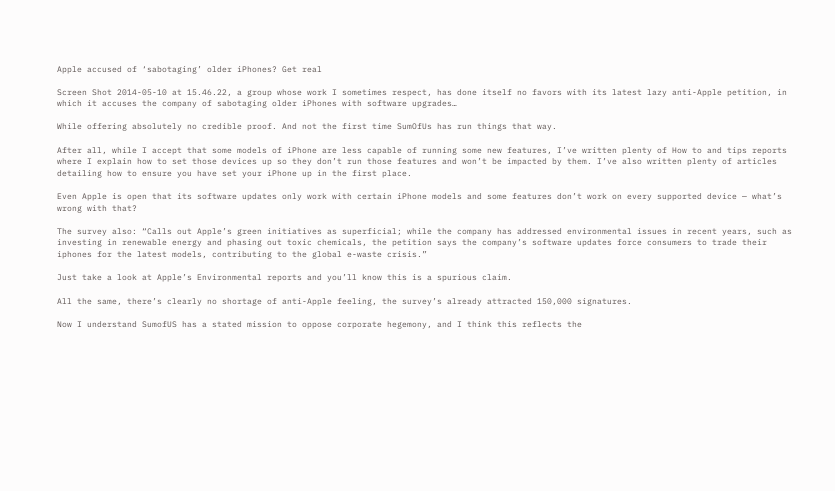Apple accused of ‘sabotaging’ older iPhones? Get real

Screen Shot 2014-05-10 at 15.46.22, a group whose work I sometimes respect, has done itself no favors with its latest lazy anti-Apple petition, in which it accuses the company of sabotaging older iPhones with software upgrades…

While offering absolutely no credible proof. And not the first time SumOfUs has run things that way.

After all, while I accept that some models of iPhone are less capable of running some new features, I’ve written plenty of How to and tips reports where I explain how to set those devices up so they don’t run those features and won’t be impacted by them. I’ve also written plenty of articles detailing how to ensure you have set your iPhone up in the first place.

Even Apple is open that its software updates only work with certain iPhone models and some features don’t work on every supported device — what’s wrong with that?

The survey also: “Calls out Apple’s green initiatives as superficial; while the company has addressed environmental issues in recent years, such as investing in renewable energy and phasing out toxic chemicals, the petition says the company’s software updates force consumers to trade their iphones for the latest models, contributing to the global e-waste crisis.”

Just take a look at Apple’s Environmental reports and you’ll know this is a spurious claim.

All the same, there’s clearly no shortage of anti-Apple feeling, the survey’s already attracted 150,000 signatures.

Now I understand SumofUS has a stated mission to oppose corporate hegemony, and I think this reflects the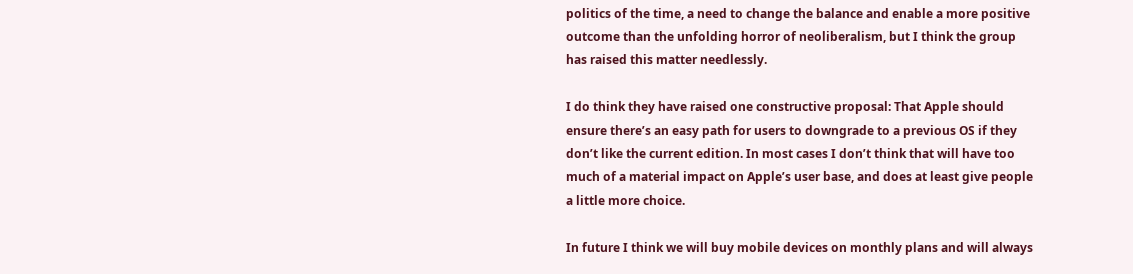politics of the time, a need to change the balance and enable a more positive outcome than the unfolding horror of neoliberalism, but I think the group has raised this matter needlessly.

I do think they have raised one constructive proposal: That Apple should ensure there’s an easy path for users to downgrade to a previous OS if they don’t like the current edition. In most cases I don’t think that will have too much of a material impact on Apple’s user base, and does at least give people a little more choice.

In future I think we will buy mobile devices on monthly plans and will always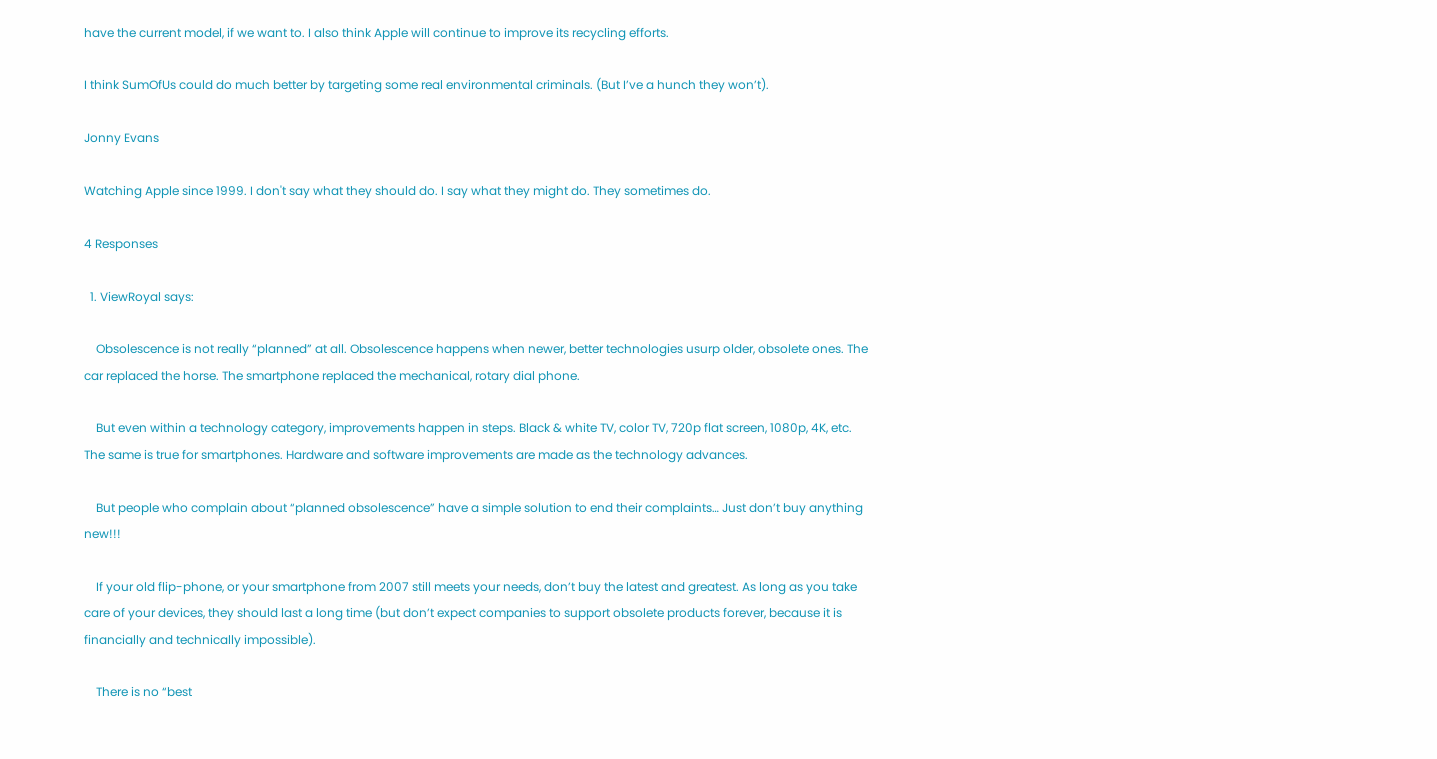have the current model, if we want to. I also think Apple will continue to improve its recycling efforts.

I think SumOfUs could do much better by targeting some real environmental criminals. (But I’ve a hunch they won’t).

Jonny Evans

Watching Apple since 1999. I don't say what they should do. I say what they might do. They sometimes do.

4 Responses

  1. ViewRoyal says:

    Obsolescence is not really “planned” at all. Obsolescence happens when newer, better technologies usurp older, obsolete ones. The car replaced the horse. The smartphone replaced the mechanical, rotary dial phone.

    But even within a technology category, improvements happen in steps. Black & white TV, color TV, 720p flat screen, 1080p, 4K, etc. The same is true for smartphones. Hardware and software improvements are made as the technology advances.

    But people who complain about “planned obsolescence” have a simple solution to end their complaints… Just don’t buy anything new!!!

    If your old flip-phone, or your smartphone from 2007 still meets your needs, don’t buy the latest and greatest. As long as you take care of your devices, they should last a long time (but don’t expect companies to support obsolete products forever, because it is financially and technically impossible).

    There is no “best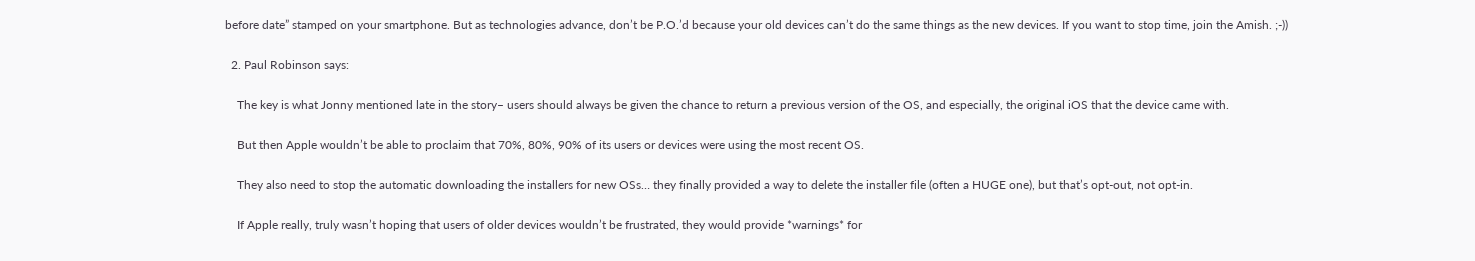before date” stamped on your smartphone. But as technologies advance, don’t be P.O.’d because your old devices can’t do the same things as the new devices. If you want to stop time, join the Amish. ;-))

  2. Paul Robinson says:

    The key is what Jonny mentioned late in the story– users should always be given the chance to return a previous version of the OS, and especially, the original iOS that the device came with.

    But then Apple wouldn’t be able to proclaim that 70%, 80%, 90% of its users or devices were using the most recent OS.

    They also need to stop the automatic downloading the installers for new OSs… they finally provided a way to delete the installer file (often a HUGE one), but that’s opt-out, not opt-in.

    If Apple really, truly wasn’t hoping that users of older devices wouldn’t be frustrated, they would provide *warnings* for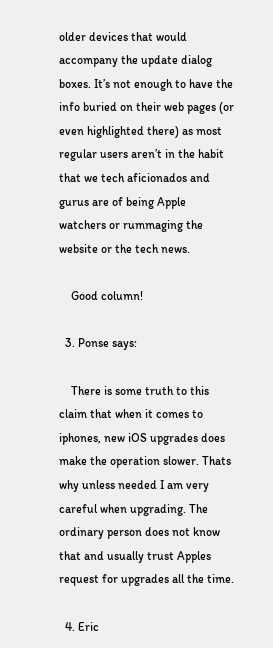older devices that would accompany the update dialog boxes. It’s not enough to have the info buried on their web pages (or even highlighted there) as most regular users aren’t in the habit that we tech aficionados and gurus are of being Apple watchers or rummaging the website or the tech news.

    Good column!

  3. Ponse says:

    There is some truth to this claim that when it comes to iphones, new iOS upgrades does make the operation slower. Thats why unless needed I am very careful when upgrading. The ordinary person does not know that and usually trust Apples request for upgrades all the time.

  4. Eric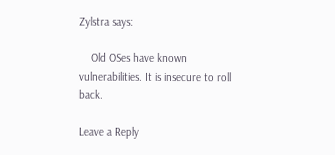Zylstra says:

    Old OSes have known vulnerabilities. It is insecure to roll back.

Leave a Reply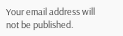Your email address will not be published.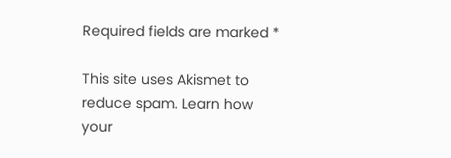Required fields are marked *

This site uses Akismet to reduce spam. Learn how your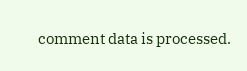comment data is processed.